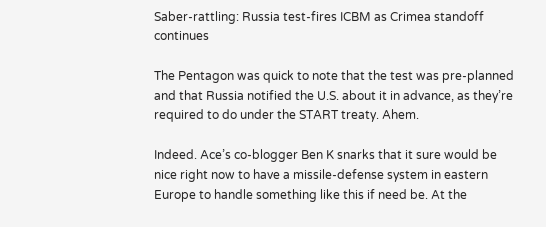Saber-rattling: Russia test-fires ICBM as Crimea standoff continues

The Pentagon was quick to note that the test was pre-planned and that Russia notified the U.S. about it in advance, as they’re required to do under the START treaty. Ahem.

Indeed. Ace’s co-blogger Ben K snarks that it sure would be nice right now to have a missile-defense system in eastern Europe to handle something like this if need be. At the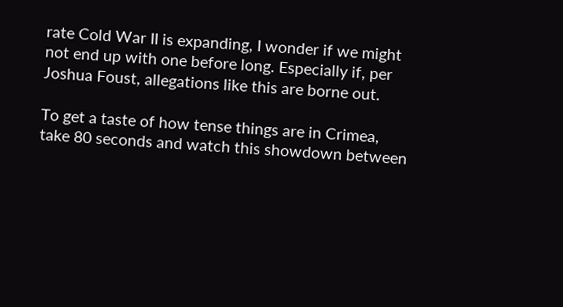rate Cold War II is expanding, I wonder if we might not end up with one before long. Especially if, per Joshua Foust, allegations like this are borne out.

To get a taste of how tense things are in Crimea, take 80 seconds and watch this showdown between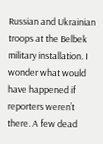Russian and Ukrainian troops at the Belbek military installation. I wonder what would have happened if reporters weren’t there. A few dead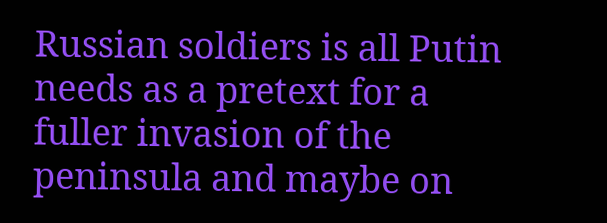Russian soldiers is all Putin needs as a pretext for a fuller invasion of the peninsula and maybe on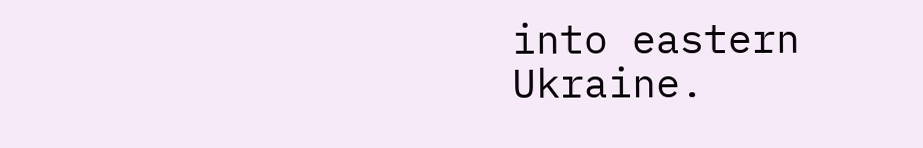into eastern Ukraine.